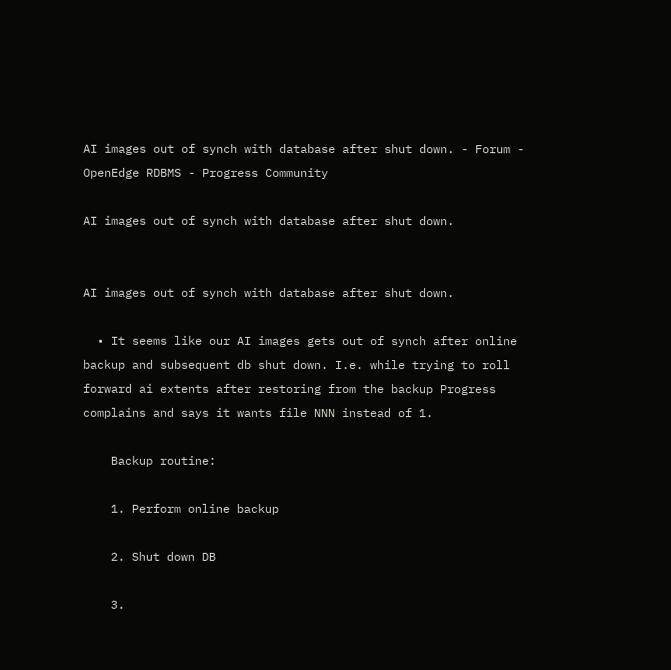AI images out of synch with database after shut down. - Forum - OpenEdge RDBMS - Progress Community

AI images out of synch with database after shut down.


AI images out of synch with database after shut down.

  • It seems like our AI images gets out of synch after online backup and subsequent db shut down. I.e. while trying to roll forward ai extents after restoring from the backup Progress complains and says it wants file NNN instead of 1.

    Backup routine:

    1. Perform online backup

    2. Shut down DB

    3.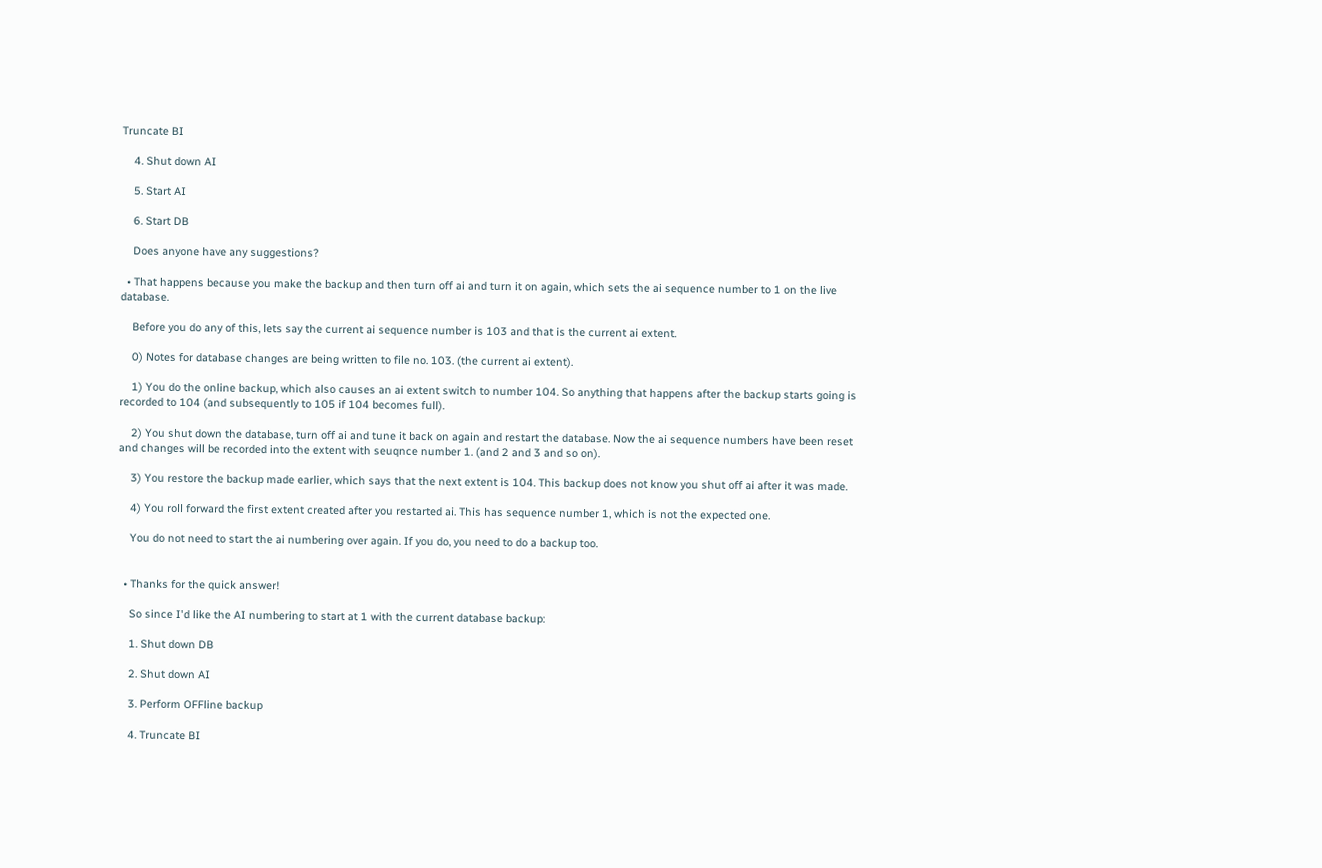Truncate BI

    4. Shut down AI

    5. Start AI

    6. Start DB

    Does anyone have any suggestions?

  • That happens because you make the backup and then turn off ai and turn it on again, which sets the ai sequence number to 1 on the live database.

    Before you do any of this, lets say the current ai sequence number is 103 and that is the current ai extent.

    0) Notes for database changes are being written to file no. 103. (the current ai extent).

    1) You do the online backup, which also causes an ai extent switch to number 104. So anything that happens after the backup starts going is recorded to 104 (and subsequently to 105 if 104 becomes full).

    2) You shut down the database, turn off ai and tune it back on again and restart the database. Now the ai sequence numbers have been reset and changes will be recorded into the extent with seuqnce number 1. (and 2 and 3 and so on).

    3) You restore the backup made earlier, which says that the next extent is 104. This backup does not know you shut off ai after it was made.

    4) You roll forward the first extent created after you restarted ai. This has sequence number 1, which is not the expected one.

    You do not need to start the ai numbering over again. If you do, you need to do a backup too.


  • Thanks for the quick answer!

    So since I'd like the AI numbering to start at 1 with the current database backup:

    1. Shut down DB

    2. Shut down AI

    3. Perform OFFline backup

    4. Truncate BI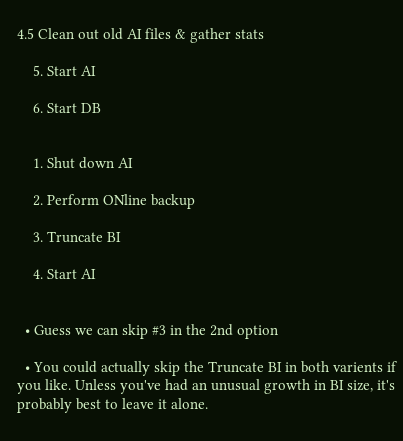4.5 Clean out old AI files & gather stats

    5. Start AI

    6. Start DB


    1. Shut down AI

    2. Perform ONline backup

    3. Truncate BI

    4. Start AI


  • Guess we can skip #3 in the 2nd option

  • You could actually skip the Truncate BI in both varients if you like. Unless you've had an unusual growth in BI size, it's probably best to leave it alone.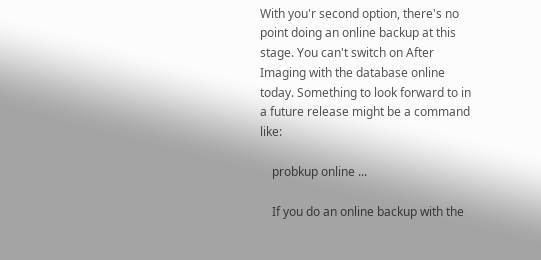With you'r second option, there's no point doing an online backup at this stage. You can't switch on After Imaging with the database online today. Something to look forward to in a future release might be a command like:

    probkup online ...

    If you do an online backup with the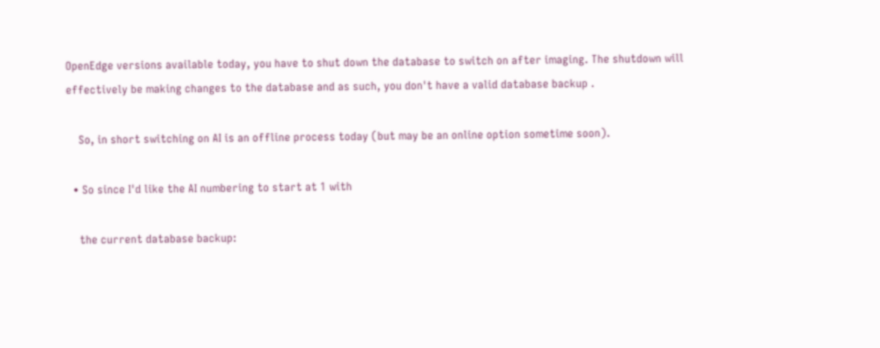OpenEdge versions available today, you have to shut down the database to switch on after imaging. The shutdown will effectively be making changes to the database and as such, you don't have a valid database backup .

    So, in short switching on AI is an offline process today (but may be an online option sometime soon).

  • So since I'd like the AI numbering to start at 1 with

    the current database backup: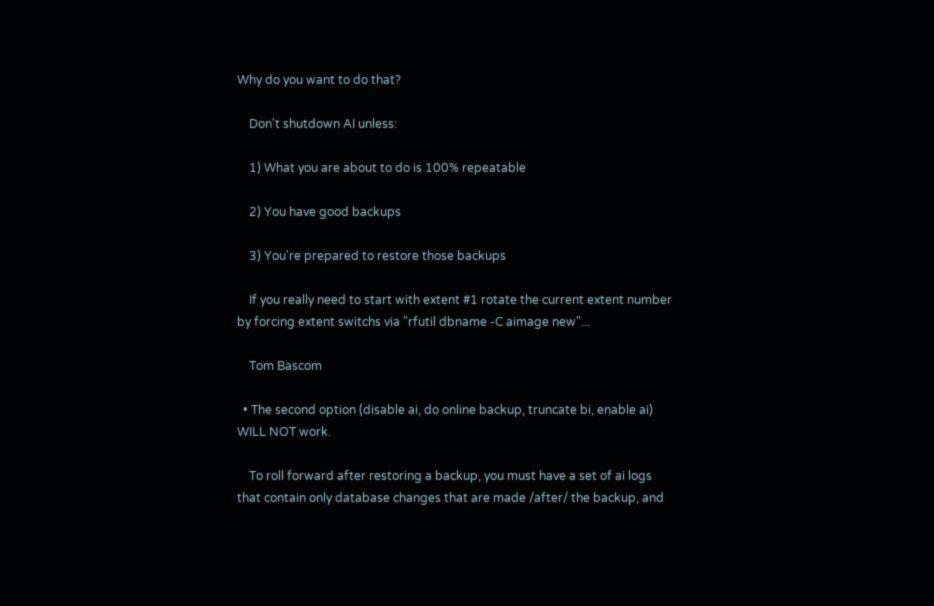Why do you want to do that?

    Don't shutdown AI unless:

    1) What you are about to do is 100% repeatable

    2) You have good backups

    3) You're prepared to restore those backups

    If you really need to start with extent #1 rotate the current extent number by forcing extent switchs via "rfutil dbname -C aimage new"...

    Tom Bascom

  • The second option (disable ai, do online backup, truncate bi, enable ai) WILL NOT work.

    To roll forward after restoring a backup, you must have a set of ai logs that contain only database changes that are made /after/ the backup, and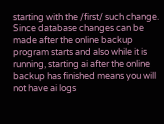starting with the /first/ such change. Since database changes can be made after the online backup program starts and also while it is running, starting ai after the online backup has finished means you will not have ai logs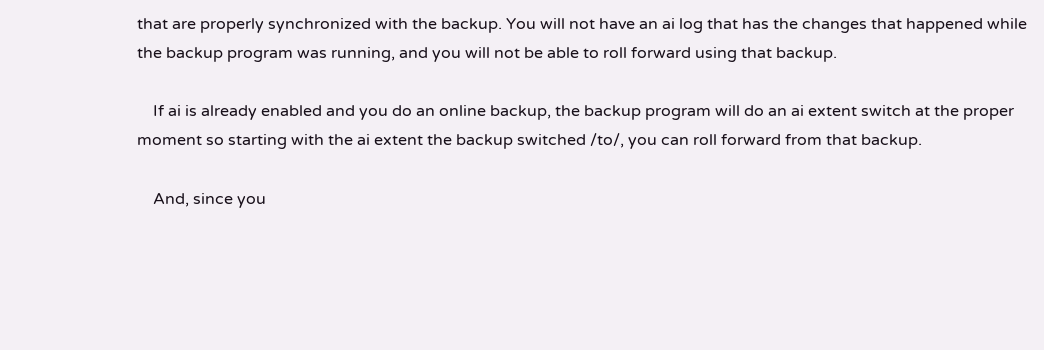that are properly synchronized with the backup. You will not have an ai log that has the changes that happened while the backup program was running, and you will not be able to roll forward using that backup.

    If ai is already enabled and you do an online backup, the backup program will do an ai extent switch at the proper moment so starting with the ai extent the backup switched /to/, you can roll forward from that backup.

    And, since you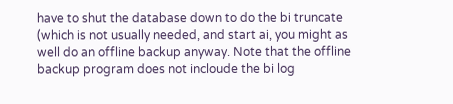have to shut the database down to do the bi truncate (which is not usually needed, and start ai, you might as well do an offline backup anyway. Note that the offline backup program does not incloude the bi log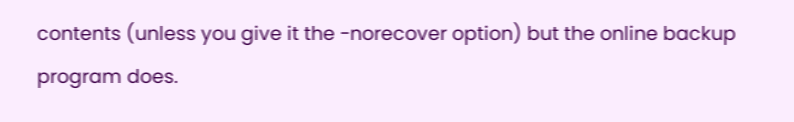contents (unless you give it the -norecover option) but the online backup program does.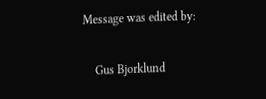Message was edited by:

    Gus Bjorklund